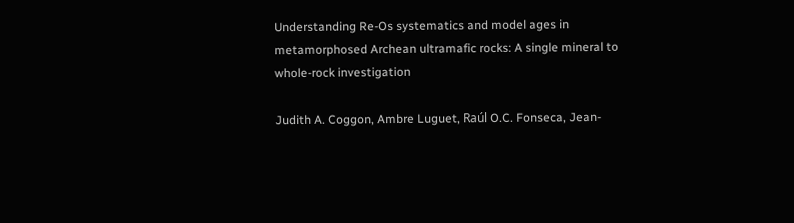Understanding Re-Os systematics and model ages in metamorphosed Archean ultramafic rocks: A single mineral to whole-rock investigation

Judith A. Coggon, Ambre Luguet, Raúl O.C. Fonseca, Jean-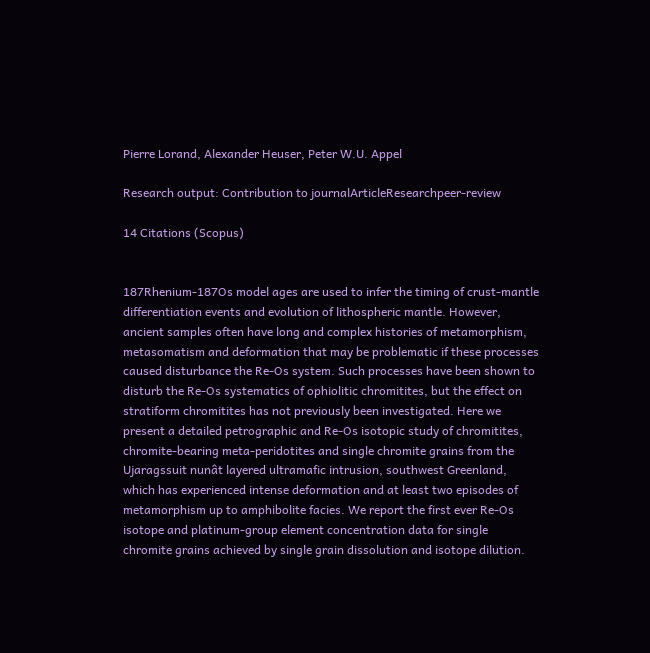Pierre Lorand, Alexander Heuser, Peter W.U. Appel

Research output: Contribution to journalArticleResearchpeer-review

14 Citations (Scopus)


187Rhenium-187Os model ages are used to infer the timing of crust-mantle differentiation events and evolution of lithospheric mantle. However, ancient samples often have long and complex histories of metamorphism, metasomatism and deformation that may be problematic if these processes caused disturbance the Re-Os system. Such processes have been shown to disturb the Re-Os systematics of ophiolitic chromitites, but the effect on stratiform chromitites has not previously been investigated. Here we present a detailed petrographic and Re-Os isotopic study of chromitites, chromite-bearing meta-peridotites and single chromite grains from the Ujaragssuit nunât layered ultramafic intrusion, southwest Greenland, which has experienced intense deformation and at least two episodes of metamorphism up to amphibolite facies. We report the first ever Re-Os isotope and platinum-group element concentration data for single chromite grains achieved by single grain dissolution and isotope dilution.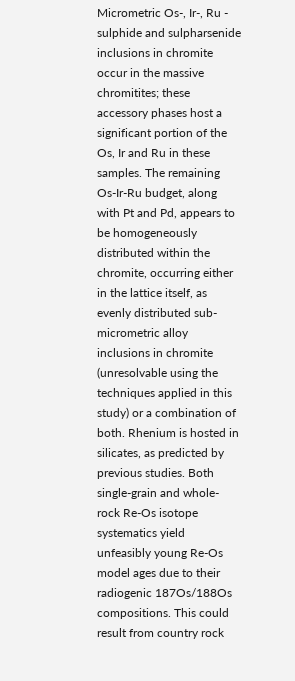Micrometric Os-, Ir-, Ru - sulphide and sulpharsenide inclusions in chromite occur in the massive chromitites; these accessory phases host a significant portion of the Os, Ir and Ru in these samples. The remaining Os-Ir-Ru budget, along with Pt and Pd, appears to be homogeneously distributed within the chromite, occurring either in the lattice itself, as evenly distributed sub-micrometric alloy inclusions in chromite (unresolvable using the techniques applied in this study) or a combination of both. Rhenium is hosted in silicates, as predicted by previous studies. Both single-grain and whole-rock Re-Os isotope systematics yield unfeasibly young Re-Os model ages due to their radiogenic 187Os/188Os compositions. This could result from country rock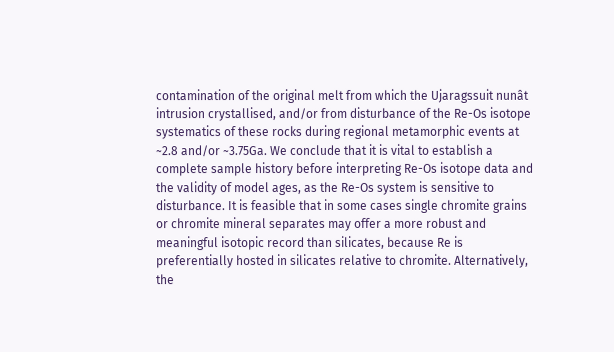contamination of the original melt from which the Ujaragssuit nunât intrusion crystallised, and/or from disturbance of the Re-Os isotope systematics of these rocks during regional metamorphic events at ~2.8 and/or ~3.75Ga. We conclude that it is vital to establish a complete sample history before interpreting Re-Os isotope data and the validity of model ages, as the Re-Os system is sensitive to disturbance. It is feasible that in some cases single chromite grains or chromite mineral separates may offer a more robust and meaningful isotopic record than silicates, because Re is preferentially hosted in silicates relative to chromite. Alternatively, the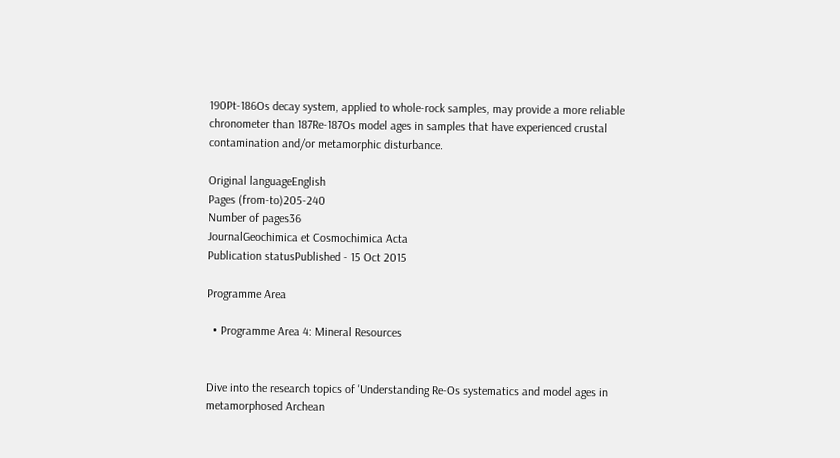190Pt-186Os decay system, applied to whole-rock samples, may provide a more reliable chronometer than 187Re-187Os model ages in samples that have experienced crustal contamination and/or metamorphic disturbance.

Original languageEnglish
Pages (from-to)205-240
Number of pages36
JournalGeochimica et Cosmochimica Acta
Publication statusPublished - 15 Oct 2015

Programme Area

  • Programme Area 4: Mineral Resources


Dive into the research topics of 'Understanding Re-Os systematics and model ages in metamorphosed Archean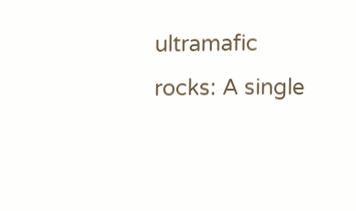ultramafic rocks: A single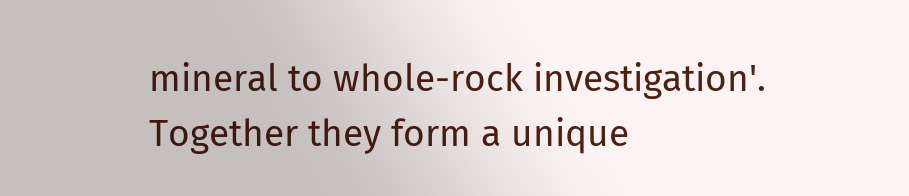mineral to whole-rock investigation'. Together they form a unique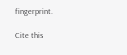fingerprint.

Cite this